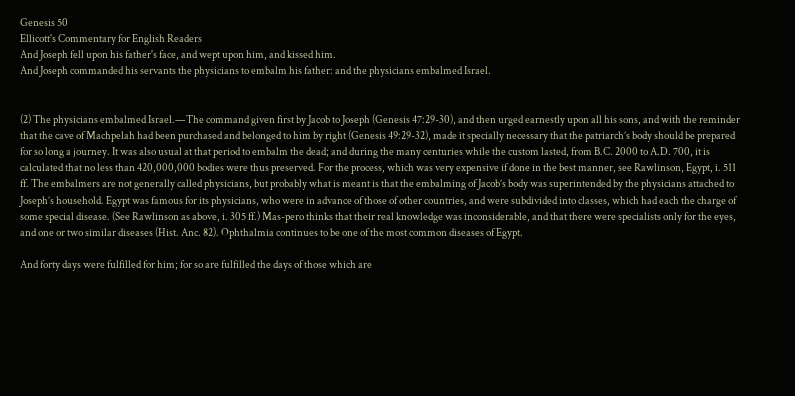Genesis 50
Ellicott's Commentary for English Readers
And Joseph fell upon his father's face, and wept upon him, and kissed him.
And Joseph commanded his servants the physicians to embalm his father: and the physicians embalmed Israel.


(2) The physicians embalmed Israel.—The command given first by Jacob to Joseph (Genesis 47:29-30), and then urged earnestly upon all his sons, and with the reminder that the cave of Machpelah had been purchased and belonged to him by right (Genesis 49:29-32), made it specially necessary that the patriarch’s body should be prepared for so long a journey. It was also usual at that period to embalm the dead; and during the many centuries while the custom lasted, from B.C. 2000 to A.D. 700, it is calculated that no less than 420,000,000 bodies were thus preserved. For the process, which was very expensive if done in the best manner, see Rawlinson, Egypt, i. 511 ff. The embalmers are not generally called physicians, but probably what is meant is that the embalming of Jacob’s body was superintended by the physicians attached to Joseph’s household. Egypt was famous for its physicians, who were in advance of those of other countries, and were subdivided into classes, which had each the charge of some special disease. (See Rawlinson as above, i. 305 ff.) Mas-pero thinks that their real knowledge was inconsiderable, and that there were specialists only for the eyes, and one or two similar diseases (Hist. Anc. 82). Ophthalmia continues to be one of the most common diseases of Egypt.

And forty days were fulfilled for him; for so are fulfilled the days of those which are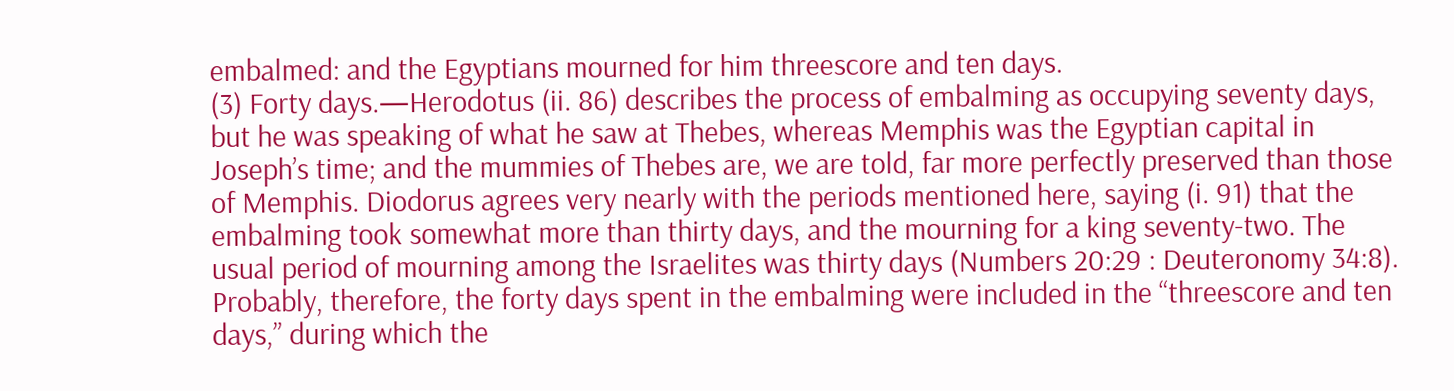embalmed: and the Egyptians mourned for him threescore and ten days.
(3) Forty days.—Herodotus (ii. 86) describes the process of embalming as occupying seventy days, but he was speaking of what he saw at Thebes, whereas Memphis was the Egyptian capital in Joseph’s time; and the mummies of Thebes are, we are told, far more perfectly preserved than those of Memphis. Diodorus agrees very nearly with the periods mentioned here, saying (i. 91) that the embalming took somewhat more than thirty days, and the mourning for a king seventy-two. The usual period of mourning among the Israelites was thirty days (Numbers 20:29 : Deuteronomy 34:8). Probably, therefore, the forty days spent in the embalming were included in the “threescore and ten days,” during which the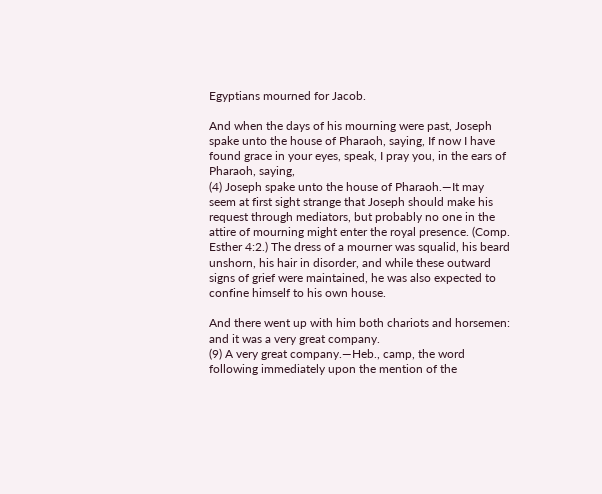Egyptians mourned for Jacob.

And when the days of his mourning were past, Joseph spake unto the house of Pharaoh, saying, If now I have found grace in your eyes, speak, I pray you, in the ears of Pharaoh, saying,
(4) Joseph spake unto the house of Pharaoh.—It may seem at first sight strange that Joseph should make his request through mediators, but probably no one in the attire of mourning might enter the royal presence. (Comp. Esther 4:2.) The dress of a mourner was squalid, his beard unshorn, his hair in disorder, and while these outward signs of grief were maintained, he was also expected to confine himself to his own house.

And there went up with him both chariots and horsemen: and it was a very great company.
(9) A very great company.—Heb., camp, the word following immediately upon the mention of the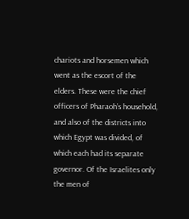chariots and horsemen which went as the escort of the elders. These were the chief officers of Pharaoh’s household, and also of the districts into which Egypt was divided, of which each had its separate governor. Of the Israelites only the men of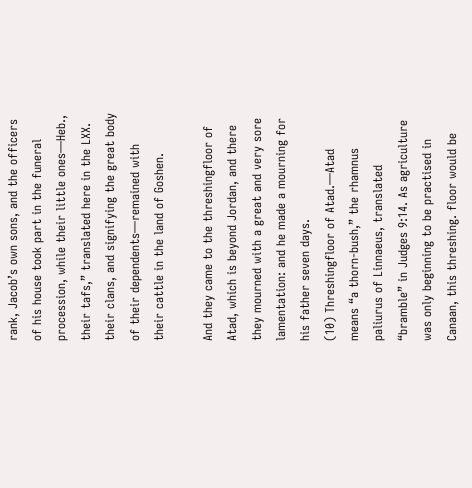rank, Jacob’s own sons, and the officers of his house took part in the funeral procession, while their little ones—Heb., their tafs,” translated here in the LXX. their clans, and signifying the great body of their dependents—remained with their cattle in the land of Goshen.

And they came to the threshingfloor of Atad, which is beyond Jordan, and there they mourned with a great and very sore lamentation: and he made a mourning for his father seven days.
(10) Threshingfloor of Atad.—Atad means “a thorn-bush,” the rhamnus paliurus of Linnaeus, translated “bramble” in Judges 9:14. As agriculture was only beginning to be practised in Canaan, this threshing. floor would be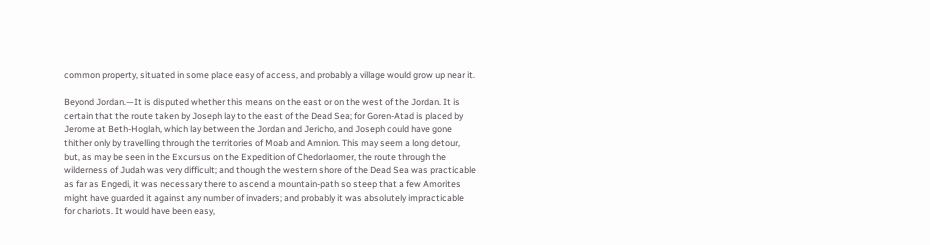common property, situated in some place easy of access, and probably a village would grow up near it.

Beyond Jordan.—It is disputed whether this means on the east or on the west of the Jordan. It is certain that the route taken by Joseph lay to the east of the Dead Sea; for Goren-Atad is placed by Jerome at Beth-Hoglah, which lay between the Jordan and Jericho, and Joseph could have gone thither only by travelling through the territories of Moab and Amnion. This may seem a long detour, but, as may be seen in the Excursus on the Expedition of Chedorlaomer, the route through the wilderness of Judah was very difficult; and though the western shore of the Dead Sea was practicable as far as Engedi, it was necessary there to ascend a mountain-path so steep that a few Amorites might have guarded it against any number of invaders; and probably it was absolutely impracticable for chariots. It would have been easy,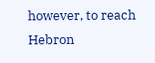however, to reach Hebron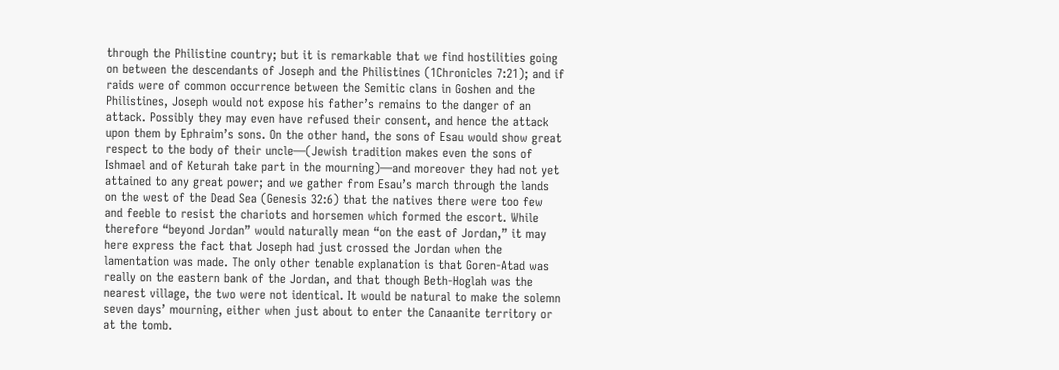through the Philistine country; but it is remarkable that we find hostilities going on between the descendants of Joseph and the Philistines (1Chronicles 7:21); and if raids were of common occurrence between the Semitic clans in Goshen and the Philistines, Joseph would not expose his father’s remains to the danger of an attack. Possibly they may even have refused their consent, and hence the attack upon them by Ephraim’s sons. On the other hand, the sons of Esau would show great respect to the body of their uncle—(Jewish tradition makes even the sons of Ishmael and of Keturah take part in the mourning)—and moreover they had not yet attained to any great power; and we gather from Esau’s march through the lands on the west of the Dead Sea (Genesis 32:6) that the natives there were too few and feeble to resist the chariots and horsemen which formed the escort. While therefore “beyond Jordan” would naturally mean “on the east of Jordan,” it may here express the fact that Joseph had just crossed the Jordan when the lamentation was made. The only other tenable explanation is that Goren-Atad was really on the eastern bank of the Jordan, and that though Beth-Hoglah was the nearest village, the two were not identical. It would be natural to make the solemn seven days’ mourning, either when just about to enter the Canaanite territory or at the tomb.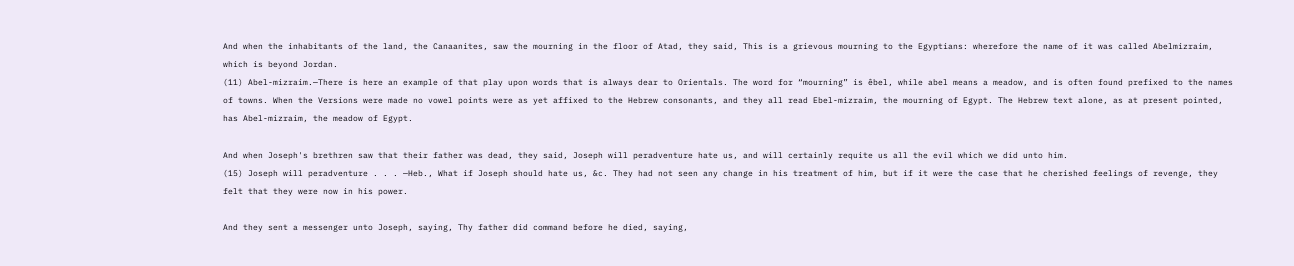And when the inhabitants of the land, the Canaanites, saw the mourning in the floor of Atad, they said, This is a grievous mourning to the Egyptians: wherefore the name of it was called Abelmizraim, which is beyond Jordan.
(11) Abel-mizraim.—There is here an example of that play upon words that is always dear to Orientals. The word for “mourning” is êbel, while abel means a meadow, and is often found prefixed to the names of towns. When the Versions were made no vowel points were as yet affixed to the Hebrew consonants, and they all read Ebel-mizraim, the mourning of Egypt. The Hebrew text alone, as at present pointed, has Abel-mizraim, the meadow of Egypt.

And when Joseph's brethren saw that their father was dead, they said, Joseph will peradventure hate us, and will certainly requite us all the evil which we did unto him.
(15) Joseph will peradventure . . . —Heb., What if Joseph should hate us, &c. They had not seen any change in his treatment of him, but if it were the case that he cherished feelings of revenge, they felt that they were now in his power.

And they sent a messenger unto Joseph, saying, Thy father did command before he died, saying,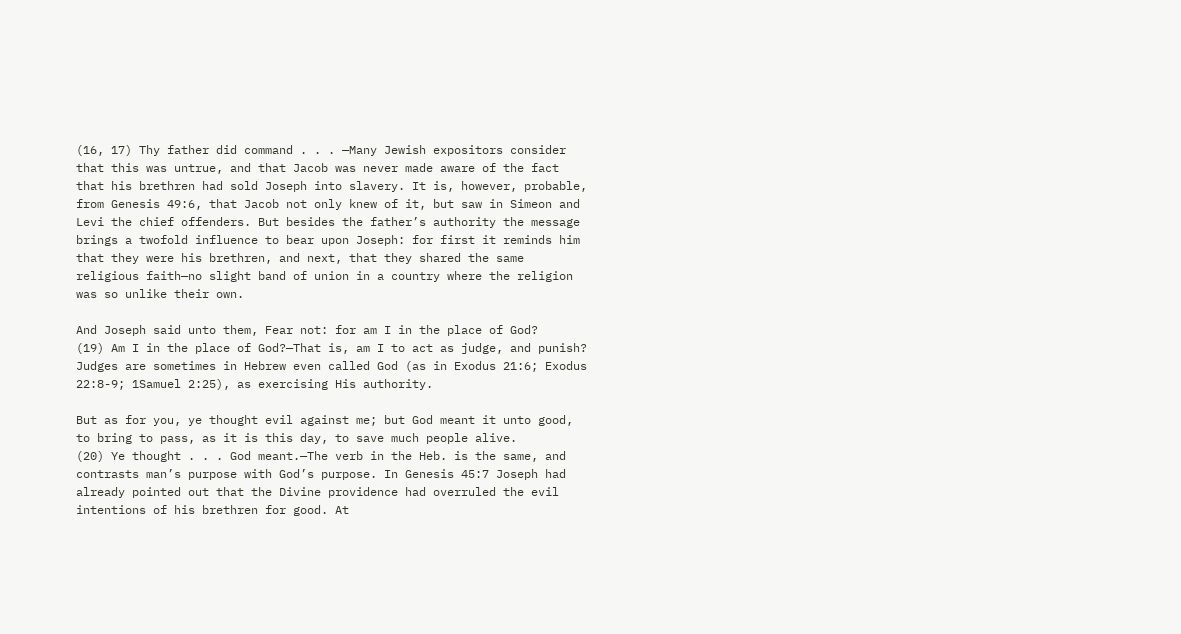(16, 17) Thy father did command . . . —Many Jewish expositors consider that this was untrue, and that Jacob was never made aware of the fact that his brethren had sold Joseph into slavery. It is, however, probable, from Genesis 49:6, that Jacob not only knew of it, but saw in Simeon and Levi the chief offenders. But besides the father’s authority the message brings a twofold influence to bear upon Joseph: for first it reminds him that they were his brethren, and next, that they shared the same religious faith—no slight band of union in a country where the religion was so unlike their own.

And Joseph said unto them, Fear not: for am I in the place of God?
(19) Am I in the place of God?—That is, am I to act as judge, and punish? Judges are sometimes in Hebrew even called God (as in Exodus 21:6; Exodus 22:8-9; 1Samuel 2:25), as exercising His authority.

But as for you, ye thought evil against me; but God meant it unto good, to bring to pass, as it is this day, to save much people alive.
(20) Ye thought . . . God meant.—The verb in the Heb. is the same, and contrasts man’s purpose with God’s purpose. In Genesis 45:7 Joseph had already pointed out that the Divine providence had overruled the evil intentions of his brethren for good. At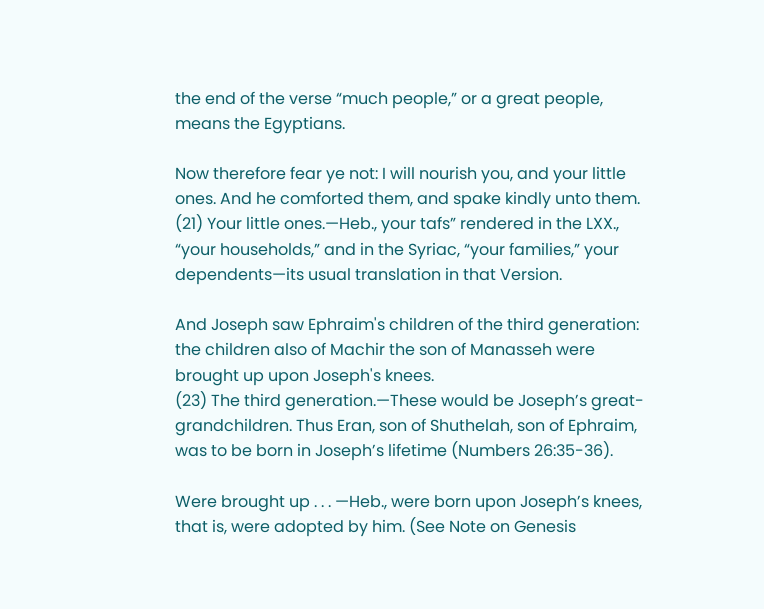the end of the verse “much people,” or a great people, means the Egyptians.

Now therefore fear ye not: I will nourish you, and your little ones. And he comforted them, and spake kindly unto them.
(21) Your little ones.—Heb., your tafs” rendered in the LXX., “your households,” and in the Syriac, “your families,” your dependents—its usual translation in that Version.

And Joseph saw Ephraim's children of the third generation: the children also of Machir the son of Manasseh were brought up upon Joseph's knees.
(23) The third generation.—These would be Joseph’s great-grandchildren. Thus Eran, son of Shuthelah, son of Ephraim, was to be born in Joseph’s lifetime (Numbers 26:35-36).

Were brought up . . . —Heb., were born upon Joseph’s knees, that is, were adopted by him. (See Note on Genesis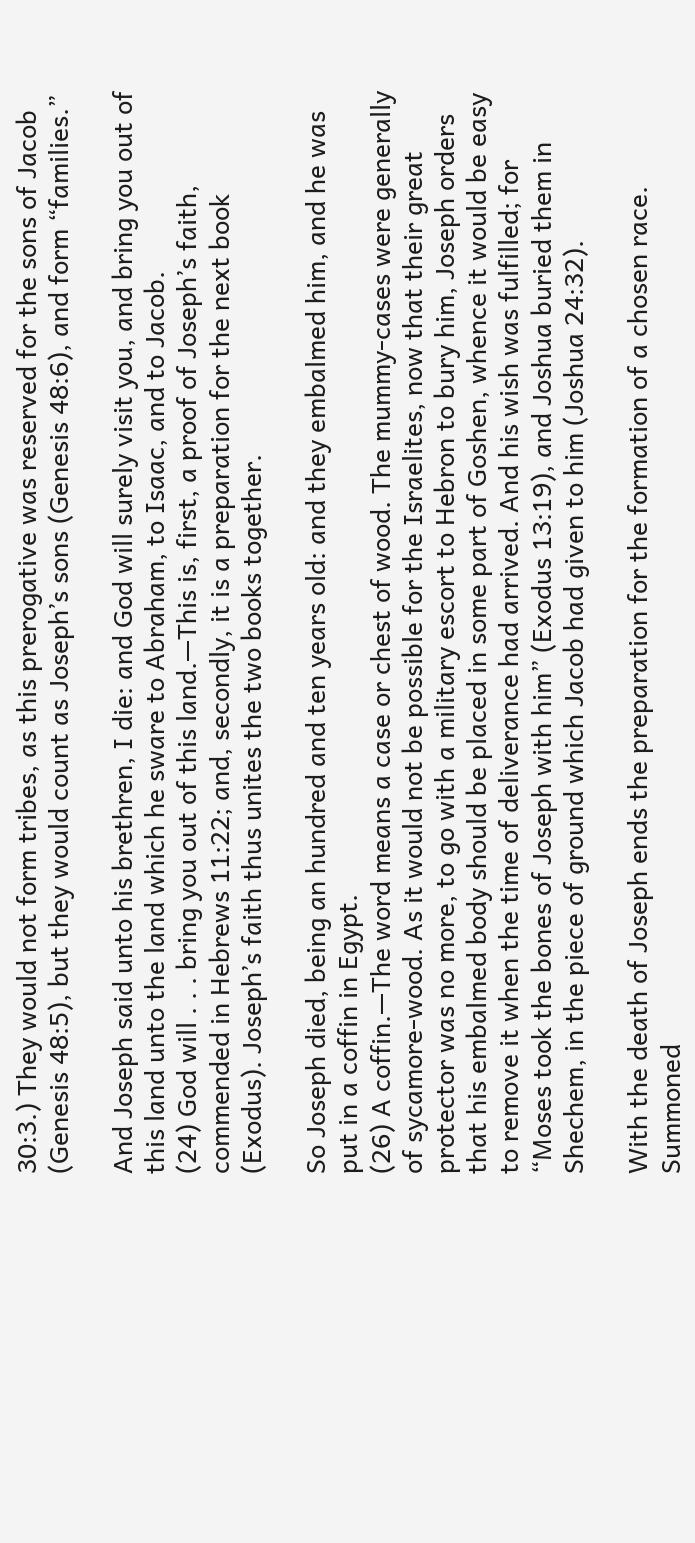30:3.) They would not form tribes, as this prerogative was reserved for the sons of Jacob (Genesis 48:5), but they would count as Joseph’s sons (Genesis 48:6), and form “families.”

And Joseph said unto his brethren, I die: and God will surely visit you, and bring you out of this land unto the land which he sware to Abraham, to Isaac, and to Jacob.
(24) God will . . . bring you out of this land.—This is, first, a proof of Joseph’s faith, commended in Hebrews 11:22; and, secondly, it is a preparation for the next book (Exodus). Joseph’s faith thus unites the two books together.

So Joseph died, being an hundred and ten years old: and they embalmed him, and he was put in a coffin in Egypt.
(26) A coffin.—The word means a case or chest of wood. The mummy-cases were generally of sycamore-wood. As it would not be possible for the Israelites, now that their great protector was no more, to go with a military escort to Hebron to bury him, Joseph orders that his embalmed body should be placed in some part of Goshen, whence it would be easy to remove it when the time of deliverance had arrived. And his wish was fulfilled; for “Moses took the bones of Joseph with him” (Exodus 13:19), and Joshua buried them in Shechem, in the piece of ground which Jacob had given to him (Joshua 24:32).

With the death of Joseph ends the preparation for the formation of a chosen race. Summoned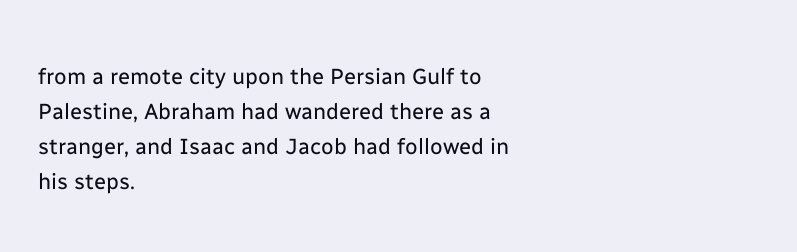from a remote city upon the Persian Gulf to Palestine, Abraham had wandered there as a stranger, and Isaac and Jacob had followed in his steps.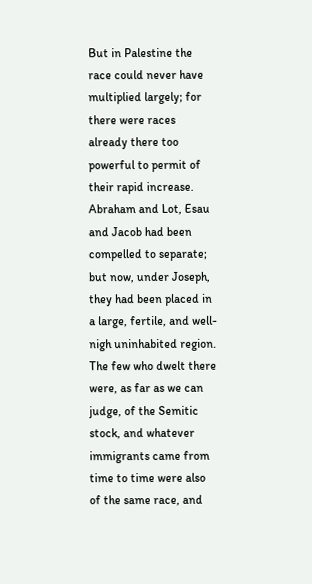But in Palestine the race could never have multiplied largely; for there were races already there too powerful to permit of their rapid increase. Abraham and Lot, Esau and Jacob had been compelled to separate; but now, under Joseph, they had been placed in a large, fertile, and well-nigh uninhabited region. The few who dwelt there were, as far as we can judge, of the Semitic stock, and whatever immigrants came from time to time were also of the same race, and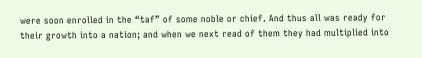were soon enrolled in the “taf” of some noble or chief. And thus all was ready for their growth into a nation; and when we next read of them they had multiplied into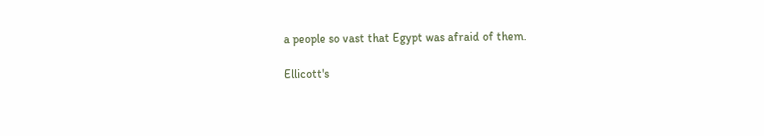a people so vast that Egypt was afraid of them.

Ellicott's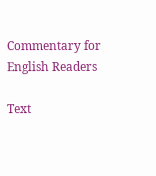Commentary for English Readers

Text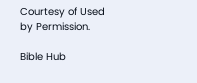Courtesy of Used by Permission.

Bible Hub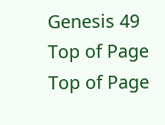Genesis 49
Top of Page
Top of Page